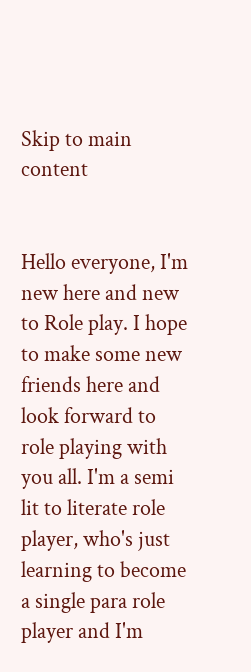Skip to main content


Hello everyone, I'm new here and new to Role play. I hope to make some new friends here and look forward to role playing with you all. I'm a semi lit to literate role player, who's just learning to become a single para role player and I'm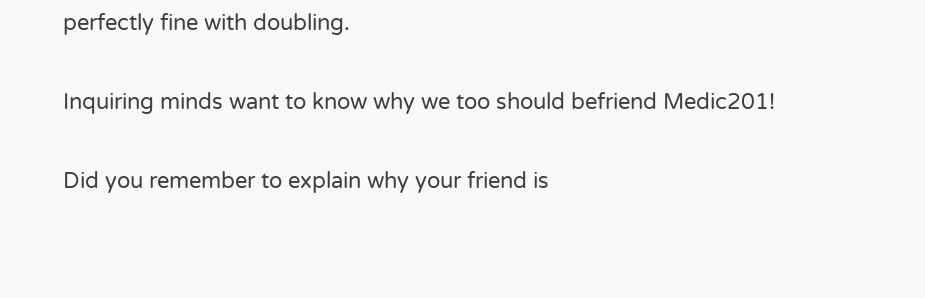perfectly fine with doubling.

Inquiring minds want to know why we too should befriend Medic201!

Did you remember to explain why your friend is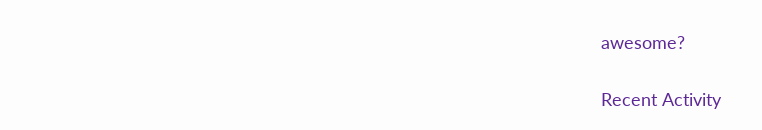awesome?

Recent Activity